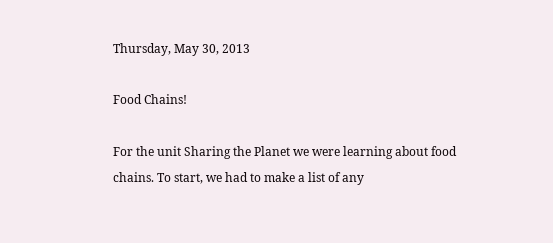Thursday, May 30, 2013

Food Chains!

For the unit Sharing the Planet we were learning about food chains. To start, we had to make a list of any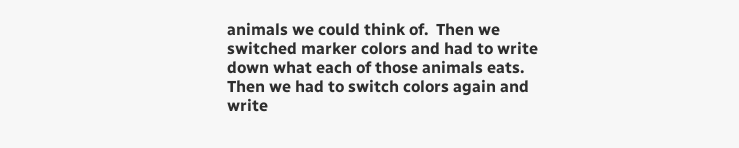animals we could think of.  Then we switched marker colors and had to write down what each of those animals eats.  Then we had to switch colors again and write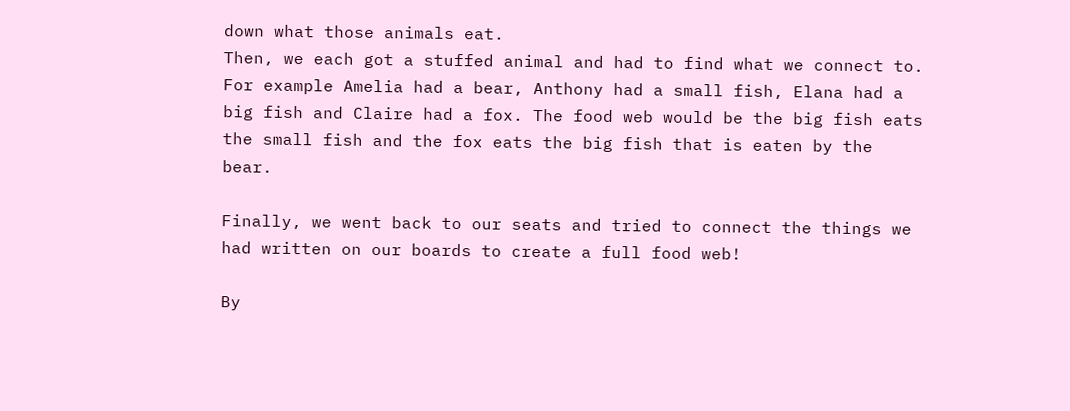down what those animals eat.
Then, we each got a stuffed animal and had to find what we connect to. For example Amelia had a bear, Anthony had a small fish, Elana had a big fish and Claire had a fox. The food web would be the big fish eats the small fish and the fox eats the big fish that is eaten by the bear.

Finally, we went back to our seats and tried to connect the things we had written on our boards to create a full food web!

By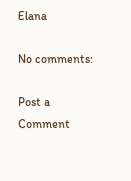Elana

No comments:

Post a Comment